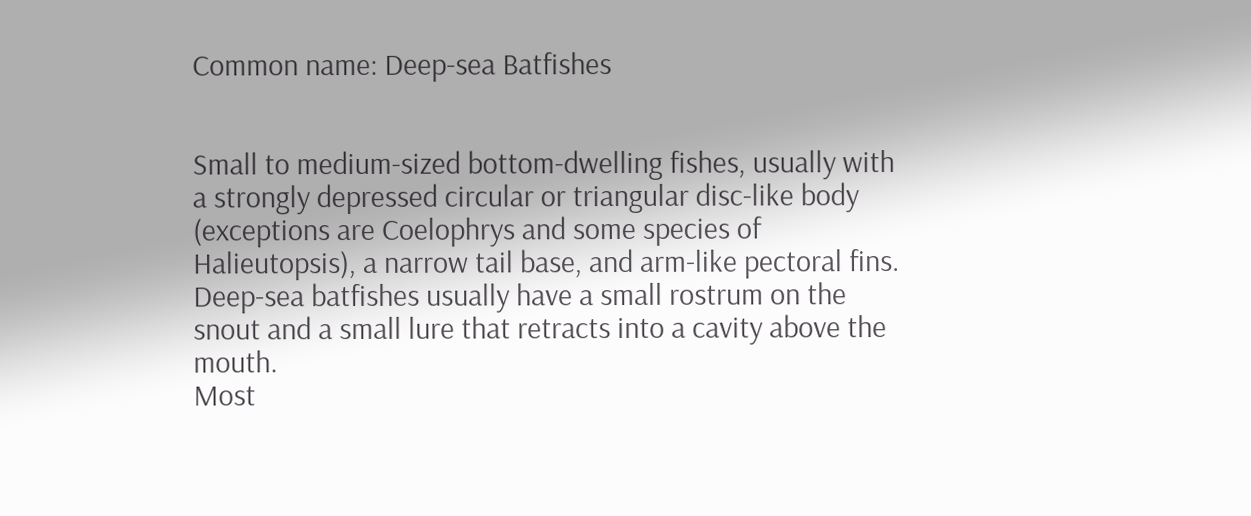Common name: Deep-sea Batfishes


Small to medium-sized bottom-dwelling fishes, usually with a strongly depressed circular or triangular disc-like body (exceptions are Coelophrys and some species of Halieutopsis), a narrow tail base, and arm-like pectoral fins. Deep-sea batfishes usually have a small rostrum on the snout and a small lure that retracts into a cavity above the mouth.
Most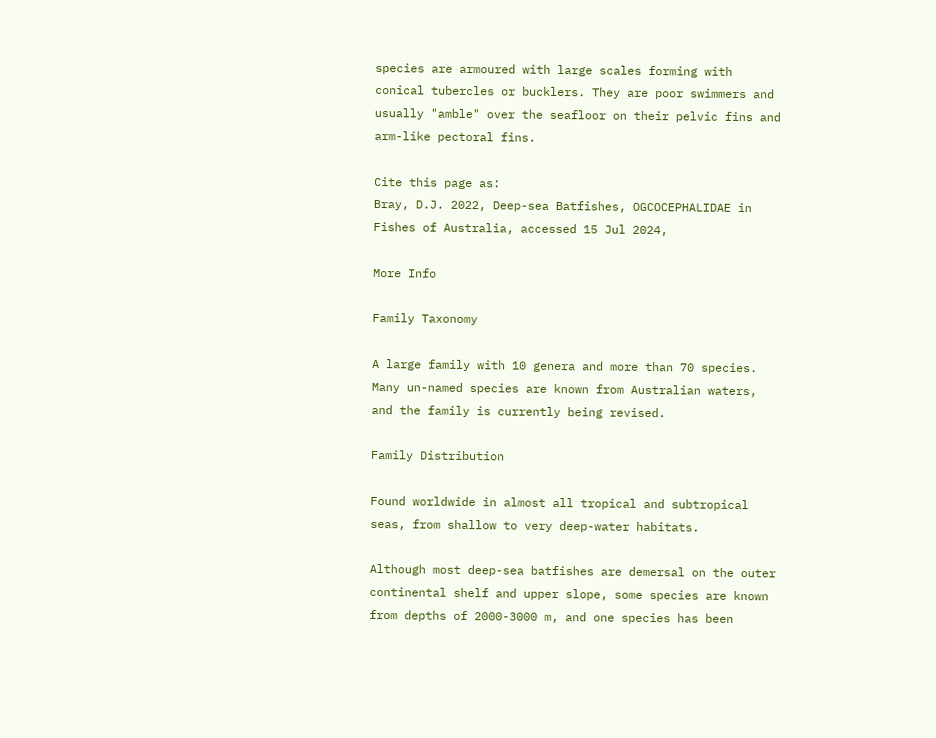species are armoured with large scales forming with conical tubercles or bucklers. They are poor swimmers and usually "amble" over the seafloor on their pelvic fins and arm-like pectoral fins.

Cite this page as:
Bray, D.J. 2022, Deep-sea Batfishes, OGCOCEPHALIDAE in Fishes of Australia, accessed 15 Jul 2024,

More Info

Family Taxonomy

A large family with 10 genera and more than 70 species. Many un-named species are known from Australian waters, and the family is currently being revised.

Family Distribution

Found worldwide in almost all tropical and subtropical seas, from shallow to very deep-water habitats.

Although most deep-sea batfishes are demersal on the outer continental shelf and upper slope, some species are known from depths of 2000-3000 m, and one species has been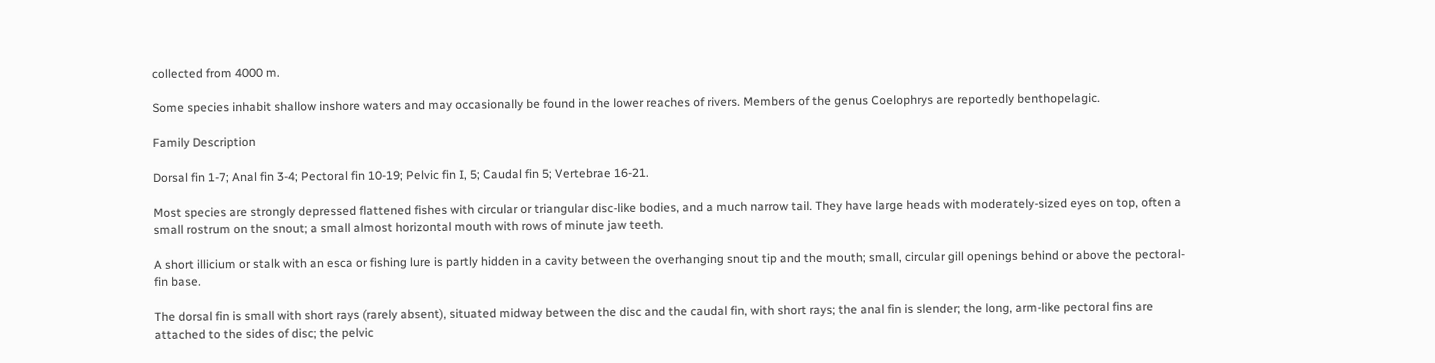collected from 4000 m.

Some species inhabit shallow inshore waters and may occasionally be found in the lower reaches of rivers. Members of the genus Coelophrys are reportedly benthopelagic.

Family Description

Dorsal fin 1-7; Anal fin 3-4; Pectoral fin 10-19; Pelvic fin I, 5; Caudal fin 5; Vertebrae 16-21.

Most species are strongly depressed flattened fishes with circular or triangular disc-like bodies, and a much narrow tail. They have large heads with moderately-sized eyes on top, often a small rostrum on the snout; a small almost horizontal mouth with rows of minute jaw teeth.

A short illicium or stalk with an esca or fishing lure is partly hidden in a cavity between the overhanging snout tip and the mouth; small, circular gill openings behind or above the pectoral-fin base.

The dorsal fin is small with short rays (rarely absent), situated midway between the disc and the caudal fin, with short rays; the anal fin is slender; the long, arm-like pectoral fins are attached to the sides of disc; the pelvic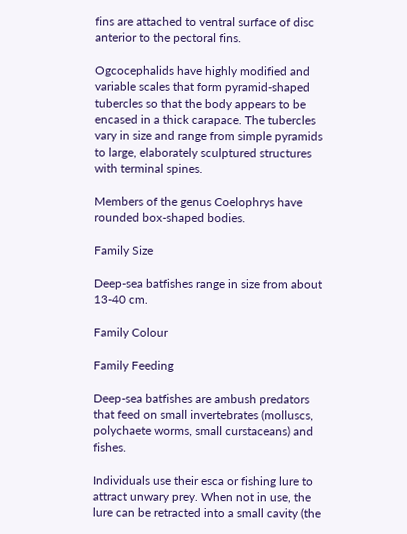fins are attached to ventral surface of disc anterior to the pectoral fins.

Ogcocephalids have highly modified and variable scales that form pyramid-shaped tubercles so that the body appears to be encased in a thick carapace. The tubercles vary in size and range from simple pyramids to large, elaborately sculptured structures with terminal spines.

Members of the genus Coelophrys have rounded box-shaped bodies.

Family Size

Deep-sea batfishes range in size from about 13-40 cm.

Family Colour

Family Feeding

Deep-sea batfishes are ambush predators that feed on small invertebrates (molluscs, polychaete worms, small curstaceans) and fishes.

Individuals use their esca or fishing lure to attract unwary prey. When not in use, the lure can be retracted into a small cavity (the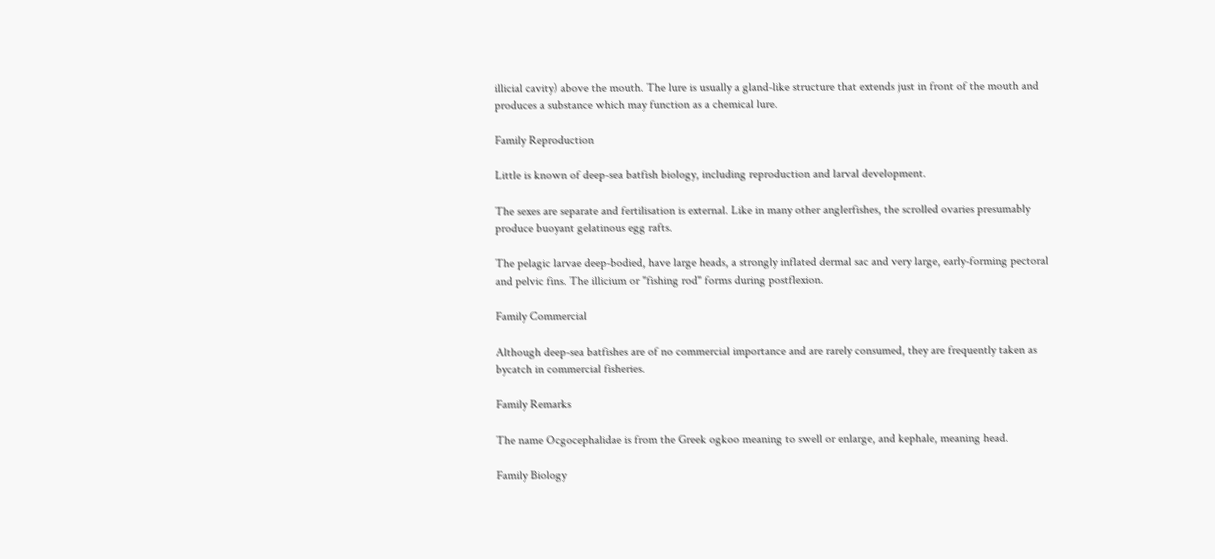illicial cavity) above the mouth. The lure is usually a gland-like structure that extends just in front of the mouth and produces a substance which may function as a chemical lure.

Family Reproduction

Little is known of deep-sea batfish biology, including reproduction and larval development.

The sexes are separate and fertilisation is external. Like in many other anglerfishes, the scrolled ovaries presumably produce buoyant gelatinous egg rafts.

The pelagic larvae deep-bodied, have large heads, a strongly inflated dermal sac and very large, early-forming pectoral and pelvic fins. The illicium or "fishing rod" forms during postflexion.

Family Commercial

Although deep-sea batfishes are of no commercial importance and are rarely consumed, they are frequently taken as bycatch in commercial fisheries.

Family Remarks

The name Ocgocephalidae is from the Greek ogkoo meaning to swell or enlarge, and kephale, meaning head.

Family Biology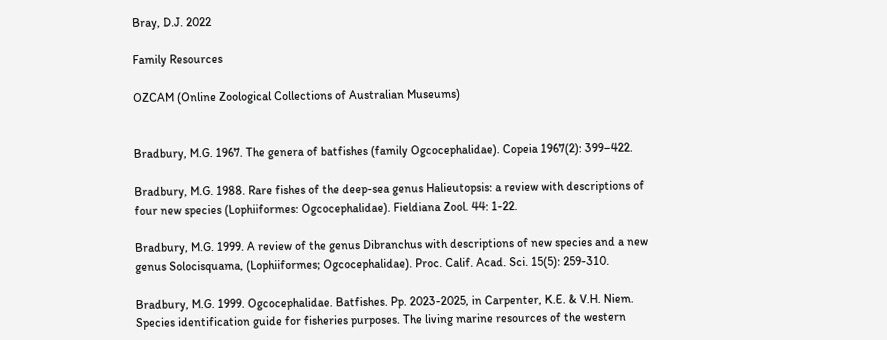Bray, D.J. 2022

Family Resources

OZCAM (Online Zoological Collections of Australian Museums)


Bradbury, M.G. 1967. The genera of batfishes (family Ogcocephalidae). Copeia 1967(2): 399–422.

Bradbury, M.G. 1988. Rare fishes of the deep-sea genus Halieutopsis: a review with descriptions of four new species (Lophiiformes: Ogcocephalidae). Fieldiana Zool. 44: 1-22.

Bradbury, M.G. 1999. A review of the genus Dibranchus with descriptions of new species and a new genus Solocisquama, (Lophiiformes; Ogcocephalidae). Proc. Calif. Acad. Sci. 15(5): 259-310.

Bradbury, M.G. 1999. Ogcocephalidae. Batfishes. Pp. 2023-2025, in Carpenter, K.E. & V.H. Niem. Species identification guide for fisheries purposes. The living marine resources of the western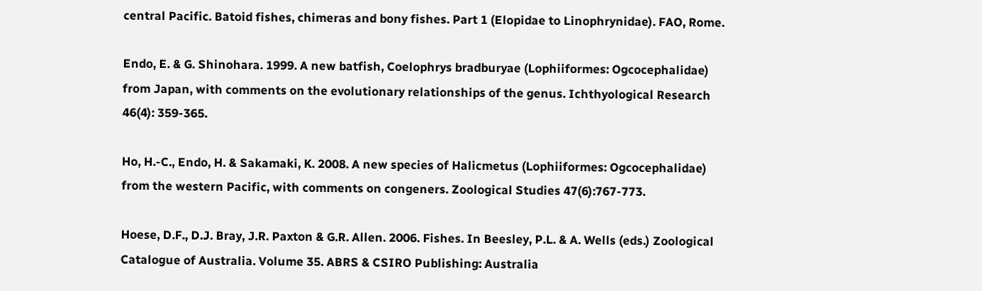central Pacific. Batoid fishes, chimeras and bony fishes. Part 1 (Elopidae to Linophrynidae). FAO, Rome.

Endo, E. & G. Shinohara. 1999. A new batfish, Coelophrys bradburyae (Lophiiformes: Ogcocephalidae) from Japan, with comments on the evolutionary relationships of the genus. Ichthyological Research 46(4): 359-365.

Ho, H.-C., Endo, H. & Sakamaki, K. 2008. A new species of Halicmetus (Lophiiformes: Ogcocephalidae) from the western Pacific, with comments on congeners. Zoological Studies 47(6):767-773.

Hoese, D.F., D.J. Bray, J.R. Paxton & G.R. Allen. 2006. Fishes. In Beesley, P.L. & A. Wells (eds.) Zoological Catalogue of Australia. Volume 35. ABRS & CSIRO Publishing: Australia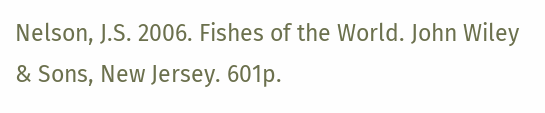Nelson, J.S. 2006. Fishes of the World. John Wiley & Sons, New Jersey. 601p.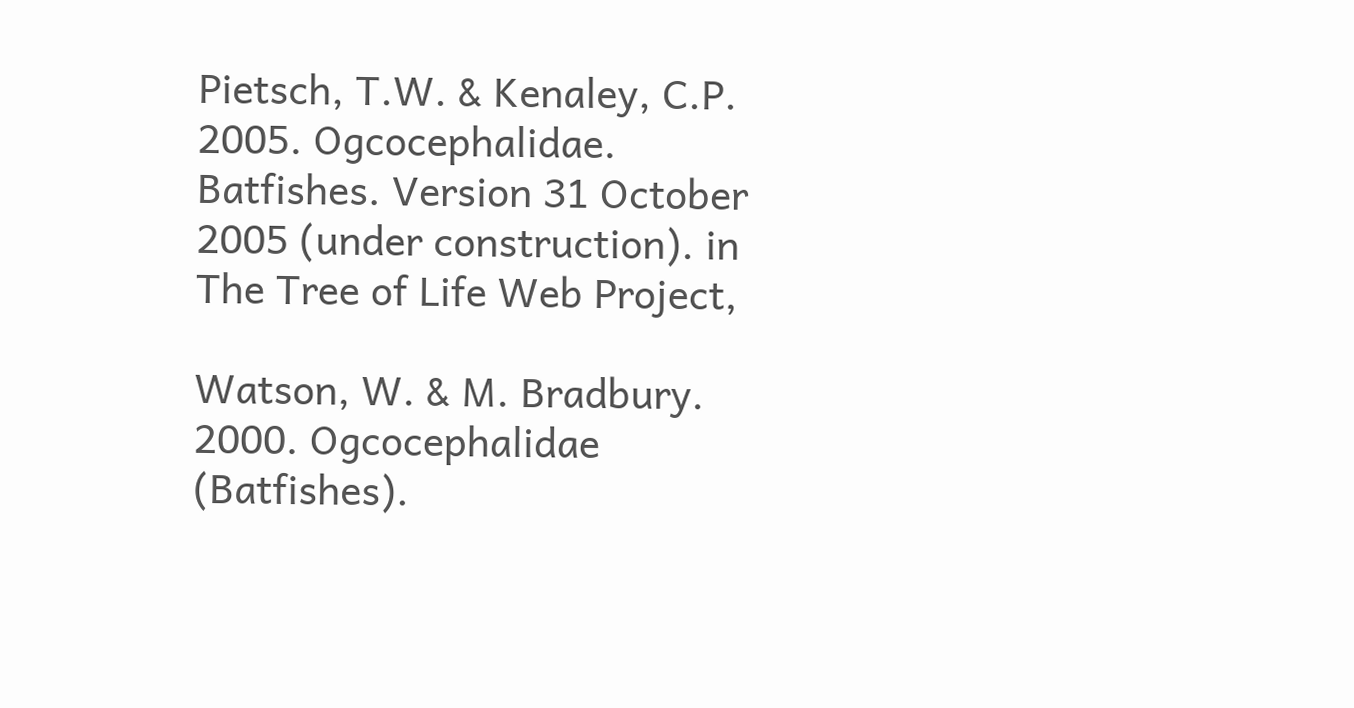Pietsch, T.W. & Kenaley, C.P. 2005. Ogcocephalidae. Batfishes. Version 31 October 2005 (under construction). in The Tree of Life Web Project,

Watson, W. & M. Bradbury. 2000. Ogcocephalidae (Batfishes).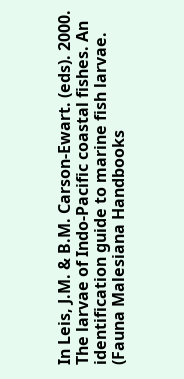In Leis, J.M. & B.M. Carson-Ewart. (eds). 2000. The larvae of Indo-Pacific coastal fishes. An identification guide to marine fish larvae. (Fauna Malesiana Handbooks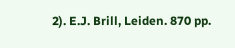2). E.J. Brill, Leiden. 870 pp.